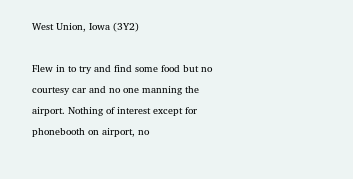West Union, Iowa (3Y2)

Flew in to try and find some food but no courtesy car and no one manning the airport. Nothing of interest except for phonebooth on airport, no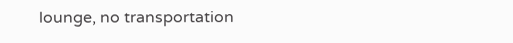lounge, no transportation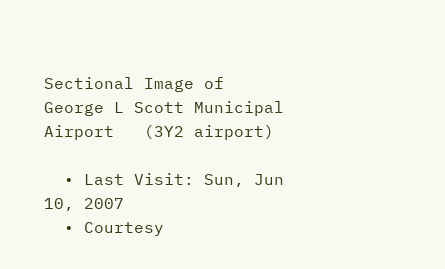Sectional Image of George L Scott Municipal Airport   (3Y2 airport)

  • Last Visit: Sun, Jun 10, 2007
  • Courtesy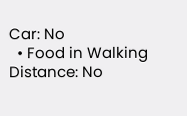Car: No
  • Food in Walking Distance: No